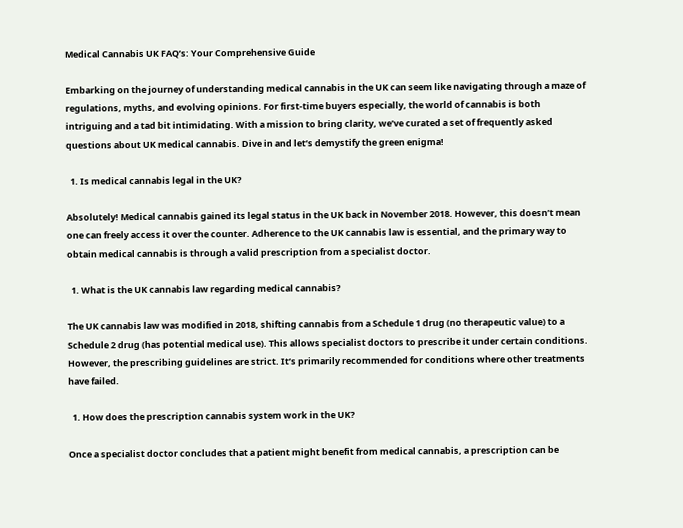Medical Cannabis UK FAQ’s: Your Comprehensive Guide

Embarking on the journey of understanding medical cannabis in the UK can seem like navigating through a maze of regulations, myths, and evolving opinions. For first-time buyers especially, the world of cannabis is both intriguing and a tad bit intimidating. With a mission to bring clarity, we’ve curated a set of frequently asked questions about UK medical cannabis. Dive in and let’s demystify the green enigma!

  1. Is medical cannabis legal in the UK?

Absolutely! Medical cannabis gained its legal status in the UK back in November 2018. However, this doesn’t mean one can freely access it over the counter. Adherence to the UK cannabis law is essential, and the primary way to obtain medical cannabis is through a valid prescription from a specialist doctor.

  1. What is the UK cannabis law regarding medical cannabis?

The UK cannabis law was modified in 2018, shifting cannabis from a Schedule 1 drug (no therapeutic value) to a Schedule 2 drug (has potential medical use). This allows specialist doctors to prescribe it under certain conditions. However, the prescribing guidelines are strict. It’s primarily recommended for conditions where other treatments have failed.

  1. How does the prescription cannabis system work in the UK?

Once a specialist doctor concludes that a patient might benefit from medical cannabis, a prescription can be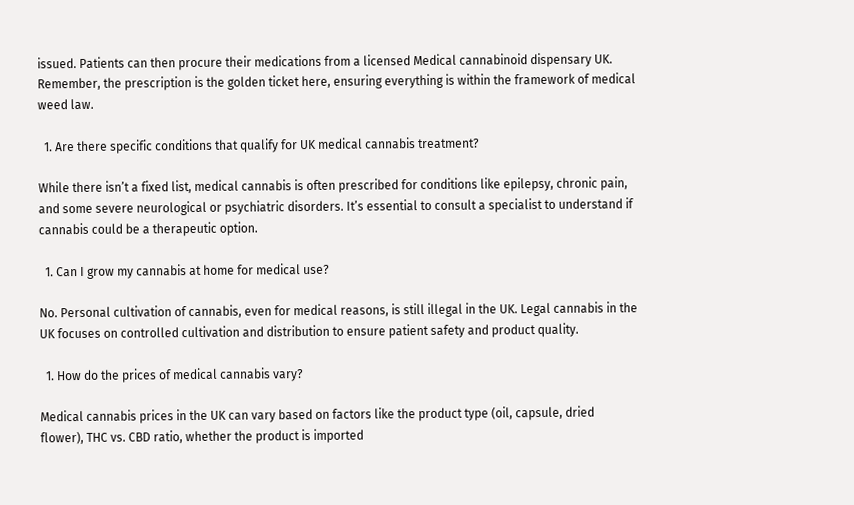issued. Patients can then procure their medications from a licensed Medical cannabinoid dispensary UK. Remember, the prescription is the golden ticket here, ensuring everything is within the framework of medical weed law.

  1. Are there specific conditions that qualify for UK medical cannabis treatment?

While there isn’t a fixed list, medical cannabis is often prescribed for conditions like epilepsy, chronic pain, and some severe neurological or psychiatric disorders. It’s essential to consult a specialist to understand if cannabis could be a therapeutic option.

  1. Can I grow my cannabis at home for medical use?

No. Personal cultivation of cannabis, even for medical reasons, is still illegal in the UK. Legal cannabis in the UK focuses on controlled cultivation and distribution to ensure patient safety and product quality.

  1. How do the prices of medical cannabis vary?

Medical cannabis prices in the UK can vary based on factors like the product type (oil, capsule, dried flower), THC vs. CBD ratio, whether the product is imported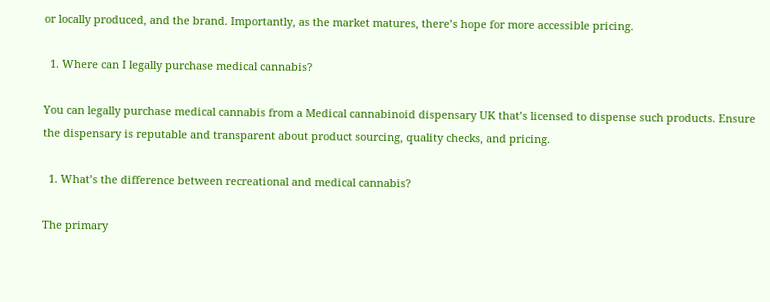or locally produced, and the brand. Importantly, as the market matures, there’s hope for more accessible pricing.

  1. Where can I legally purchase medical cannabis?

You can legally purchase medical cannabis from a Medical cannabinoid dispensary UK that’s licensed to dispense such products. Ensure the dispensary is reputable and transparent about product sourcing, quality checks, and pricing.

  1. What’s the difference between recreational and medical cannabis?

The primary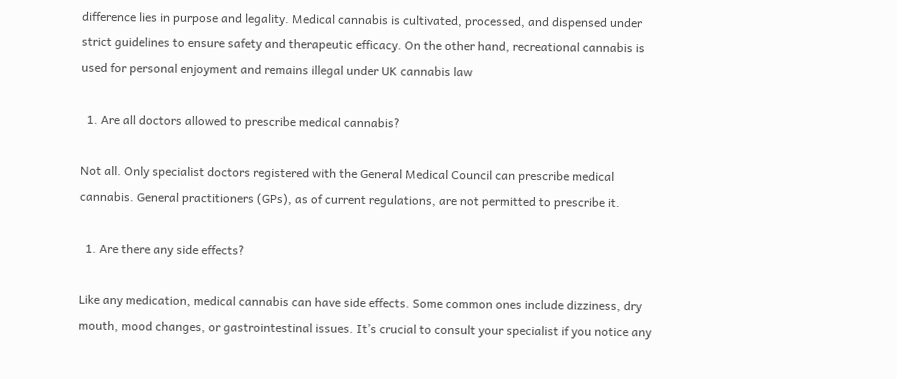difference lies in purpose and legality. Medical cannabis is cultivated, processed, and dispensed under strict guidelines to ensure safety and therapeutic efficacy. On the other hand, recreational cannabis is used for personal enjoyment and remains illegal under UK cannabis law

  1. Are all doctors allowed to prescribe medical cannabis?

Not all. Only specialist doctors registered with the General Medical Council can prescribe medical cannabis. General practitioners (GPs), as of current regulations, are not permitted to prescribe it.

  1. Are there any side effects?

Like any medication, medical cannabis can have side effects. Some common ones include dizziness, dry mouth, mood changes, or gastrointestinal issues. It’s crucial to consult your specialist if you notice any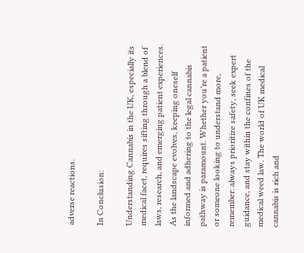adverse reactions.

In Conclusion:

Understanding Cannabis in the UK, especially its medical facet, requires sifting through a blend of laws, research, and emerging patient experiences. As the landscape evolves, keeping oneself informed and adhering to the legal cannabis pathway is paramount. Whether you’re a patient or someone looking to understand more, remember: always prioritize safety, seek expert guidance, and stay within the confines of the medical weed law. The world of UK medical cannabis is rich and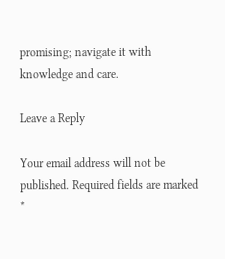promising; navigate it with knowledge and care.

Leave a Reply

Your email address will not be published. Required fields are marked *